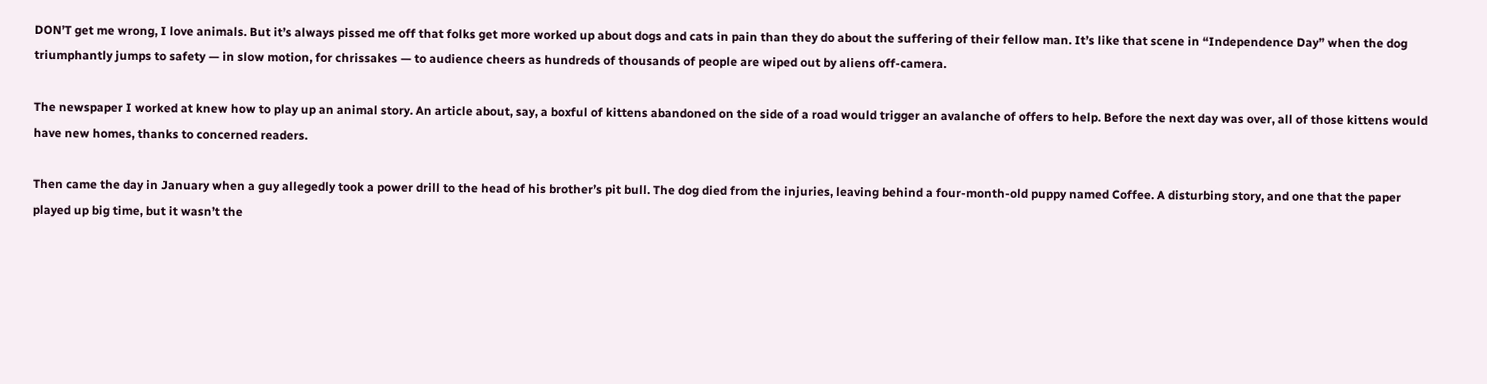DON’T get me wrong, I love animals. But it’s always pissed me off that folks get more worked up about dogs and cats in pain than they do about the suffering of their fellow man. It’s like that scene in “Independence Day” when the dog triumphantly jumps to safety — in slow motion, for chrissakes — to audience cheers as hundreds of thousands of people are wiped out by aliens off-camera.

The newspaper I worked at knew how to play up an animal story. An article about, say, a boxful of kittens abandoned on the side of a road would trigger an avalanche of offers to help. Before the next day was over, all of those kittens would have new homes, thanks to concerned readers.

Then came the day in January when a guy allegedly took a power drill to the head of his brother’s pit bull. The dog died from the injuries, leaving behind a four-month-old puppy named Coffee. A disturbing story, and one that the paper played up big time, but it wasn’t the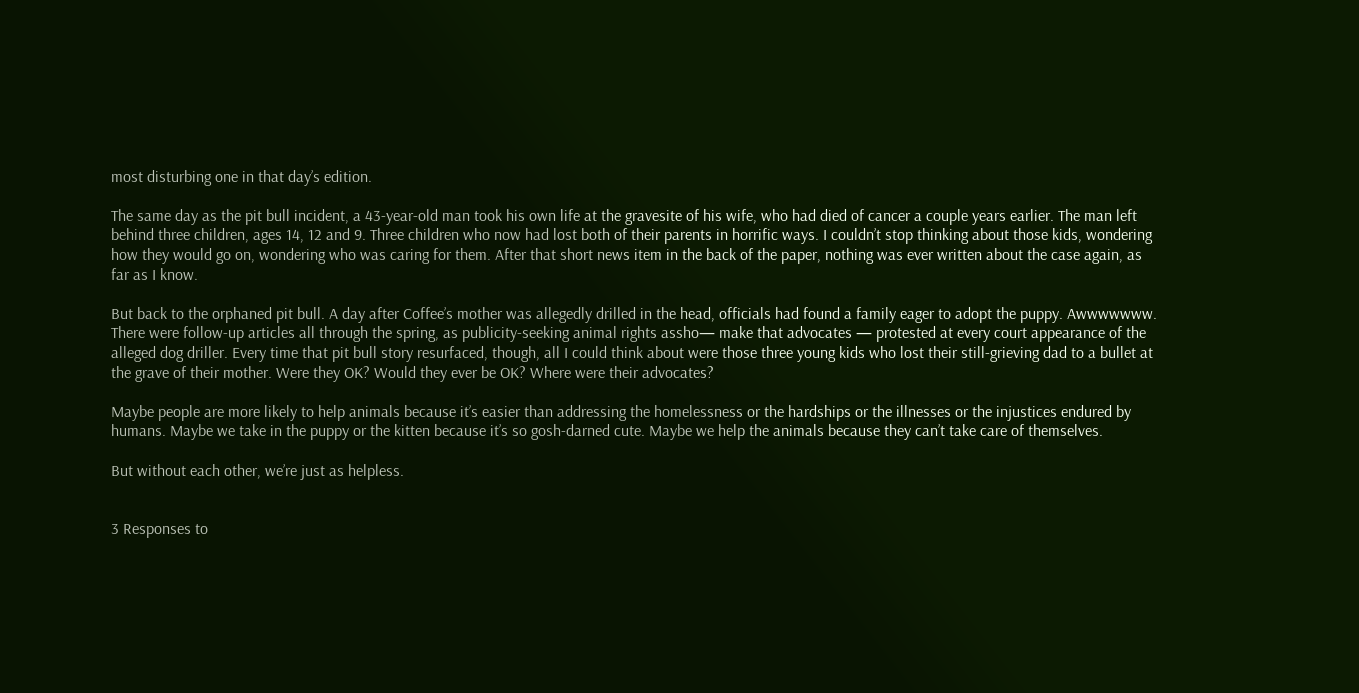most disturbing one in that day’s edition.

The same day as the pit bull incident, a 43-year-old man took his own life at the gravesite of his wife, who had died of cancer a couple years earlier. The man left behind three children, ages 14, 12 and 9. Three children who now had lost both of their parents in horrific ways. I couldn’t stop thinking about those kids, wondering how they would go on, wondering who was caring for them. After that short news item in the back of the paper, nothing was ever written about the case again, as far as I know.

But back to the orphaned pit bull. A day after Coffee’s mother was allegedly drilled in the head, officials had found a family eager to adopt the puppy. Awwwwwww. There were follow-up articles all through the spring, as publicity-seeking animal rights assho— make that advocates — protested at every court appearance of the alleged dog driller. Every time that pit bull story resurfaced, though, all I could think about were those three young kids who lost their still-grieving dad to a bullet at the grave of their mother. Were they OK? Would they ever be OK? Where were their advocates?

Maybe people are more likely to help animals because it’s easier than addressing the homelessness or the hardships or the illnesses or the injustices endured by humans. Maybe we take in the puppy or the kitten because it’s so gosh-darned cute. Maybe we help the animals because they can’t take care of themselves.

But without each other, we’re just as helpless.


3 Responses to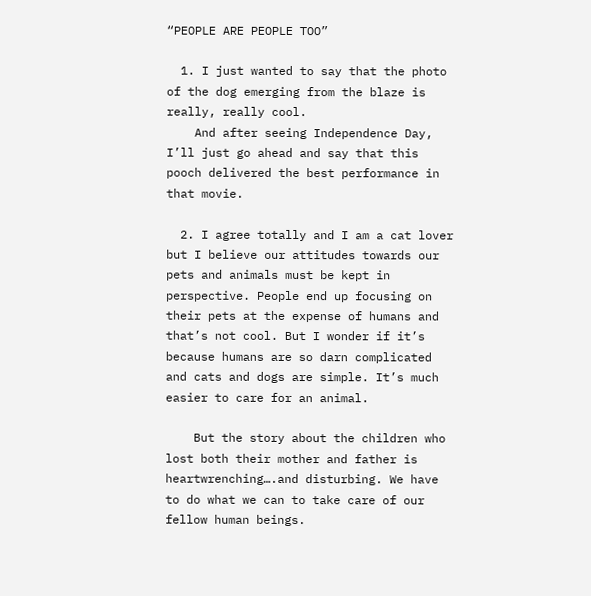“PEOPLE ARE PEOPLE TOO”

  1. I just wanted to say that the photo of the dog emerging from the blaze is really, really cool.
    And after seeing Independence Day, I’ll just go ahead and say that this pooch delivered the best performance in that movie.

  2. I agree totally and I am a cat lover but I believe our attitudes towards our pets and animals must be kept in perspective. People end up focusing on their pets at the expense of humans and that’s not cool. But I wonder if it’s because humans are so darn complicated and cats and dogs are simple. It’s much easier to care for an animal.

    But the story about the children who lost both their mother and father is heartwrenching….and disturbing. We have to do what we can to take care of our fellow human beings.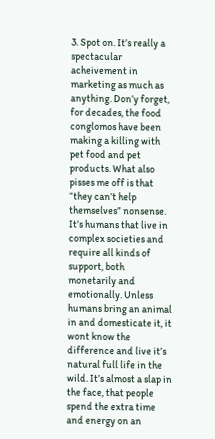3. Spot on. It’s really a spectacular acheivement in marketing as much as anything. Don’y forget, for decades, the food conglomos have been making a killing with pet food and pet products. What also pisses me off is that “they can’t help themselves” nonsense. It’s humans that live in complex societies and require all kinds of support, both monetarily and emotionally. Unless humans bring an animal in and domesticate it, it wont know the difference and live it’s natural full life in the wild. It’s almost a slap in the face, that people spend the extra time and energy on an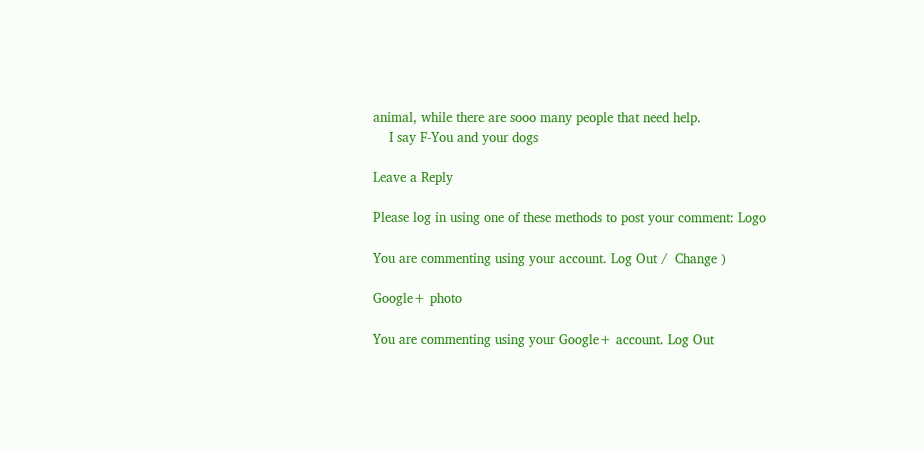animal, while there are sooo many people that need help.
    I say F-You and your dogs

Leave a Reply

Please log in using one of these methods to post your comment: Logo

You are commenting using your account. Log Out /  Change )

Google+ photo

You are commenting using your Google+ account. Log Out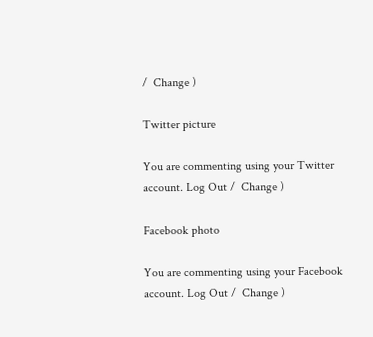/  Change )

Twitter picture

You are commenting using your Twitter account. Log Out /  Change )

Facebook photo

You are commenting using your Facebook account. Log Out /  Change )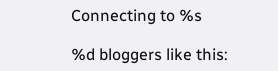Connecting to %s

%d bloggers like this: